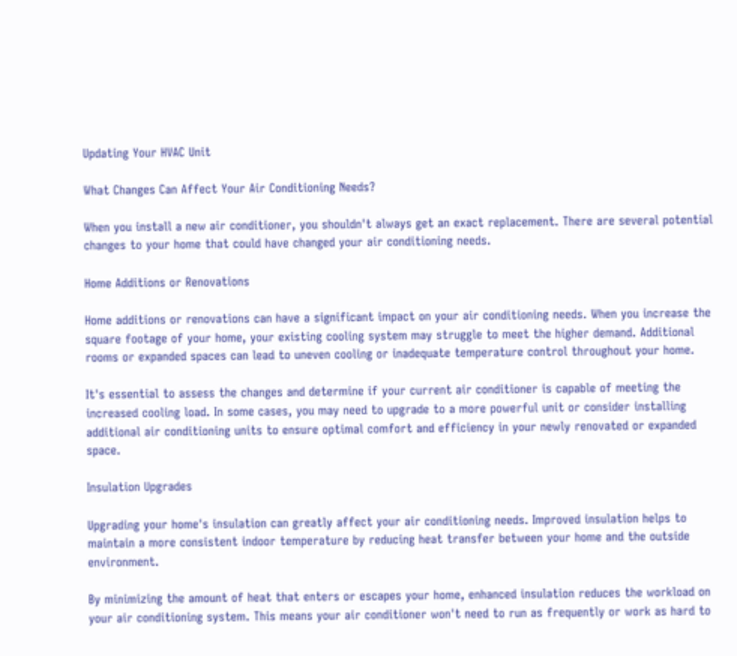Updating Your HVAC Unit

What Changes Can Affect Your Air Conditioning Needs?

When you install a new air conditioner, you shouldn't always get an exact replacement. There are several potential changes to your home that could have changed your air conditioning needs.

Home Additions or Renovations

Home additions or renovations can have a significant impact on your air conditioning needs. When you increase the square footage of your home, your existing cooling system may struggle to meet the higher demand. Additional rooms or expanded spaces can lead to uneven cooling or inadequate temperature control throughout your home.

It's essential to assess the changes and determine if your current air conditioner is capable of meeting the increased cooling load. In some cases, you may need to upgrade to a more powerful unit or consider installing additional air conditioning units to ensure optimal comfort and efficiency in your newly renovated or expanded space.

Insulation Upgrades

Upgrading your home's insulation can greatly affect your air conditioning needs. Improved insulation helps to maintain a more consistent indoor temperature by reducing heat transfer between your home and the outside environment.

By minimizing the amount of heat that enters or escapes your home, enhanced insulation reduces the workload on your air conditioning system. This means your air conditioner won't need to run as frequently or work as hard to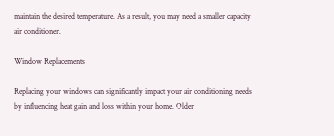maintain the desired temperature. As a result, you may need a smaller capacity air conditioner.

Window Replacements

Replacing your windows can significantly impact your air conditioning needs by influencing heat gain and loss within your home. Older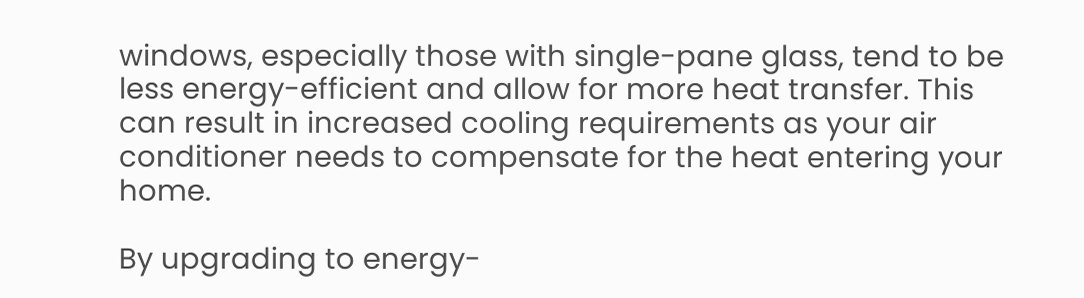windows, especially those with single-pane glass, tend to be less energy-efficient and allow for more heat transfer. This can result in increased cooling requirements as your air conditioner needs to compensate for the heat entering your home.

By upgrading to energy-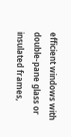efficient windows with double-pane glass or insulated frames,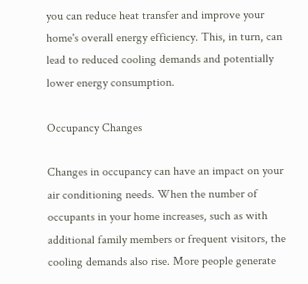you can reduce heat transfer and improve your home's overall energy efficiency. This, in turn, can lead to reduced cooling demands and potentially lower energy consumption.

Occupancy Changes

Changes in occupancy can have an impact on your air conditioning needs. When the number of occupants in your home increases, such as with additional family members or frequent visitors, the cooling demands also rise. More people generate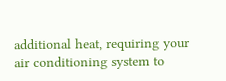additional heat, requiring your air conditioning system to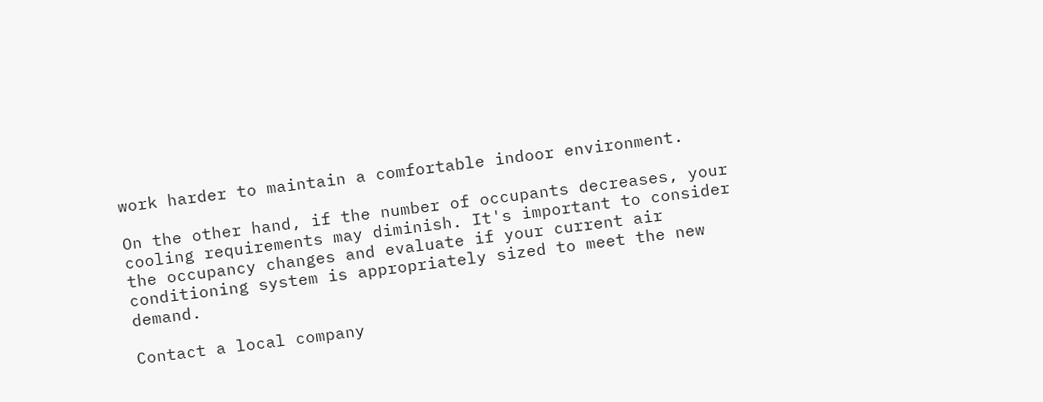work harder to maintain a comfortable indoor environment.

On the other hand, if the number of occupants decreases, your cooling requirements may diminish. It's important to consider the occupancy changes and evaluate if your current air conditioning system is appropriately sized to meet the new demand.

Contact a local company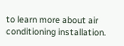to learn more about air conditioning installation.